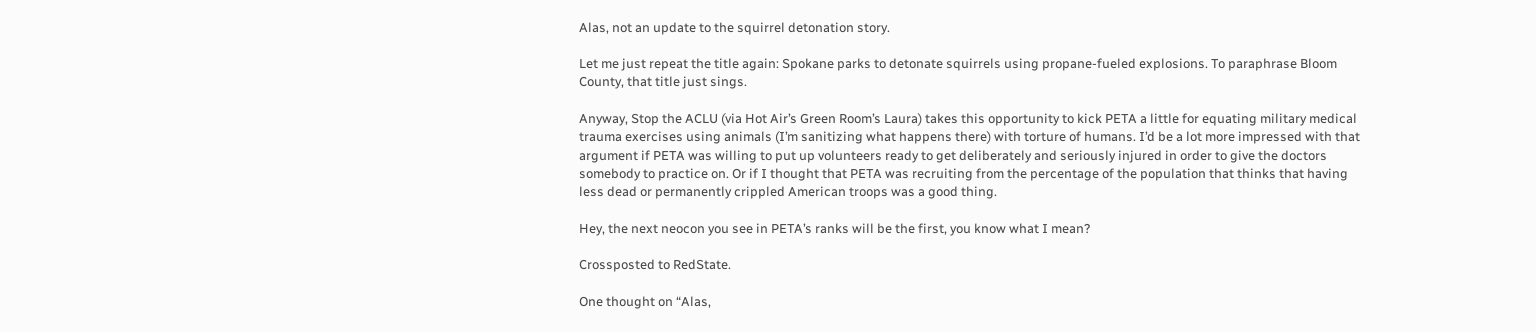Alas, not an update to the squirrel detonation story.

Let me just repeat the title again: Spokane parks to detonate squirrels using propane-fueled explosions. To paraphrase Bloom County, that title just sings.

Anyway, Stop the ACLU (via Hot Air’s Green Room’s Laura) takes this opportunity to kick PETA a little for equating military medical trauma exercises using animals (I’m sanitizing what happens there) with torture of humans. I’d be a lot more impressed with that argument if PETA was willing to put up volunteers ready to get deliberately and seriously injured in order to give the doctors somebody to practice on. Or if I thought that PETA was recruiting from the percentage of the population that thinks that having less dead or permanently crippled American troops was a good thing.

Hey, the next neocon you see in PETA’s ranks will be the first, you know what I mean?

Crossposted to RedState.

One thought on “Alas,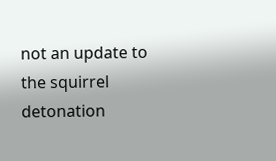not an update to the squirrel detonation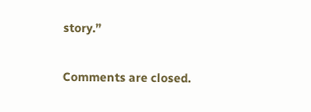story.”

Comments are closed.